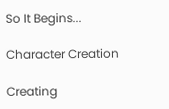So It Begins...

Character Creation

Creating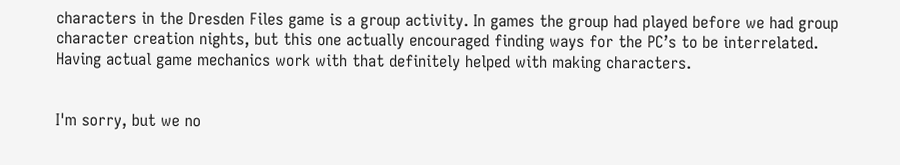characters in the Dresden Files game is a group activity. In games the group had played before we had group character creation nights, but this one actually encouraged finding ways for the PC’s to be interrelated. Having actual game mechanics work with that definitely helped with making characters.


I'm sorry, but we no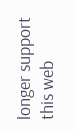longer support this web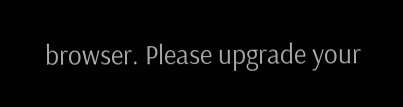browser. Please upgrade your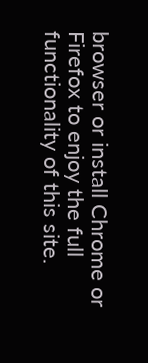browser or install Chrome or Firefox to enjoy the full functionality of this site.